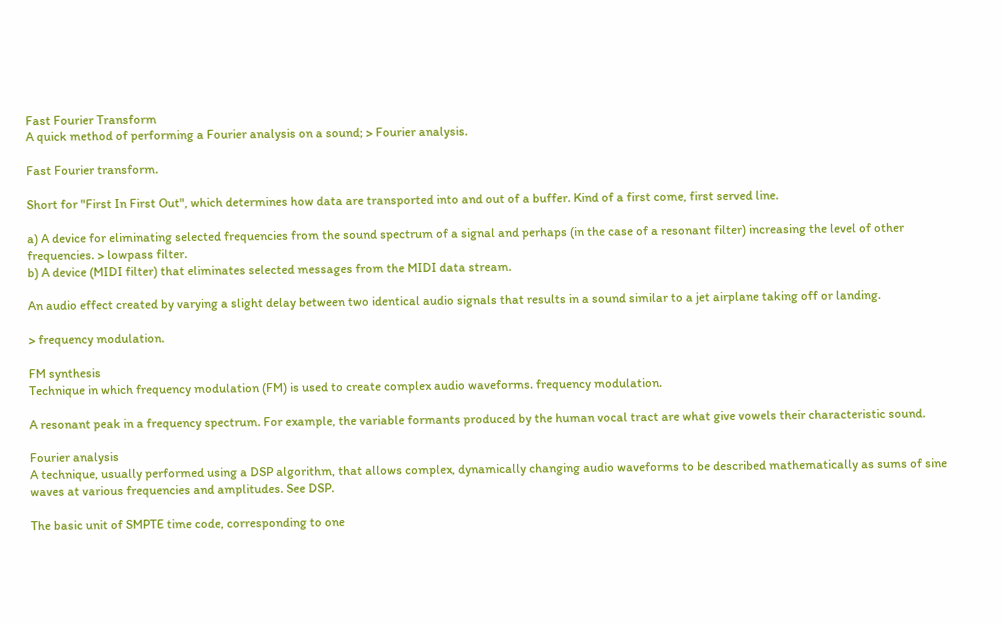Fast Fourier Transform
A quick method of performing a Fourier analysis on a sound; > Fourier analysis.

Fast Fourier transform.

Short for "First In First Out", which determines how data are transported into and out of a buffer. Kind of a first come, first served line.

a) A device for eliminating selected frequencies from the sound spectrum of a signal and perhaps (in the case of a resonant filter) increasing the level of other frequencies. > lowpass filter.
b) A device (MIDI filter) that eliminates selected messages from the MIDI data stream.

An audio effect created by varying a slight delay between two identical audio signals that results in a sound similar to a jet airplane taking off or landing.

> frequency modulation.

FM synthesis
Technique in which frequency modulation (FM) is used to create complex audio waveforms. frequency modulation.

A resonant peak in a frequency spectrum. For example, the variable formants produced by the human vocal tract are what give vowels their characteristic sound.

Fourier analysis
A technique, usually performed using a DSP algorithm, that allows complex, dynamically changing audio waveforms to be described mathematically as sums of sine waves at various frequencies and amplitudes. See DSP.

The basic unit of SMPTE time code, corresponding to one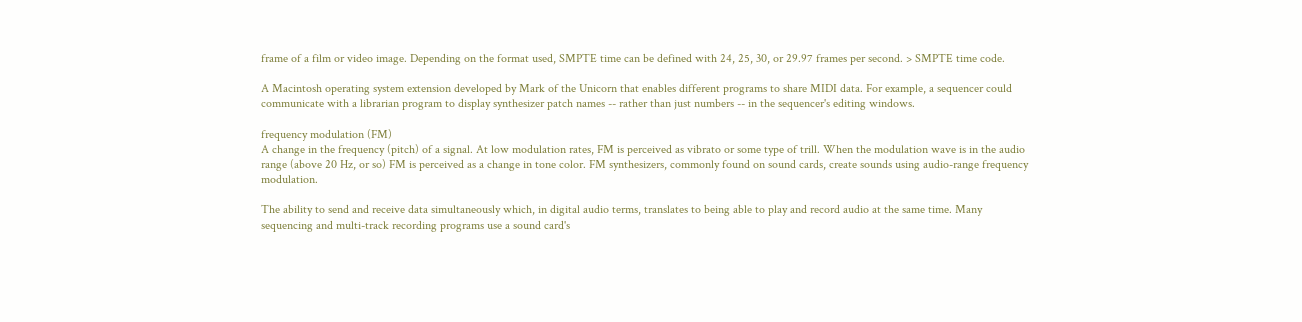frame of a film or video image. Depending on the format used, SMPTE time can be defined with 24, 25, 30, or 29.97 frames per second. > SMPTE time code.

A Macintosh operating system extension developed by Mark of the Unicorn that enables different programs to share MIDI data. For example, a sequencer could communicate with a librarian program to display synthesizer patch names -- rather than just numbers -- in the sequencer's editing windows.

frequency modulation (FM)
A change in the frequency (pitch) of a signal. At low modulation rates, FM is perceived as vibrato or some type of trill. When the modulation wave is in the audio range (above 20 Hz, or so) FM is perceived as a change in tone color. FM synthesizers, commonly found on sound cards, create sounds using audio-range frequency modulation.

The ability to send and receive data simultaneously which, in digital audio terms, translates to being able to play and record audio at the same time. Many sequencing and multi-track recording programs use a sound card's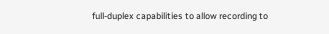full-duplex capabilities to allow recording to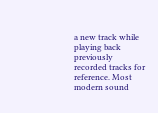a new track while playing back previously recorded tracks for reference. Most modern sound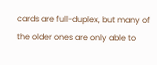cards are full-duplex, but many of the older ones are only able to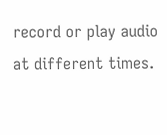record or play audio at different times.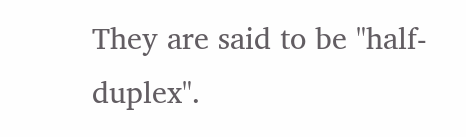They are said to be "half-duplex".